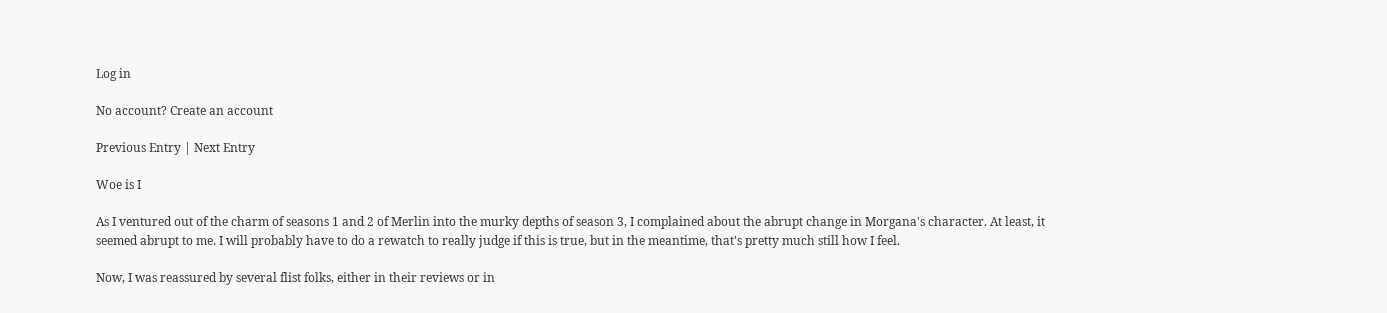Log in

No account? Create an account

Previous Entry | Next Entry

Woe is I

As I ventured out of the charm of seasons 1 and 2 of Merlin into the murky depths of season 3, I complained about the abrupt change in Morgana's character. At least, it seemed abrupt to me. I will probably have to do a rewatch to really judge if this is true, but in the meantime, that's pretty much still how I feel.

Now, I was reassured by several flist folks, either in their reviews or in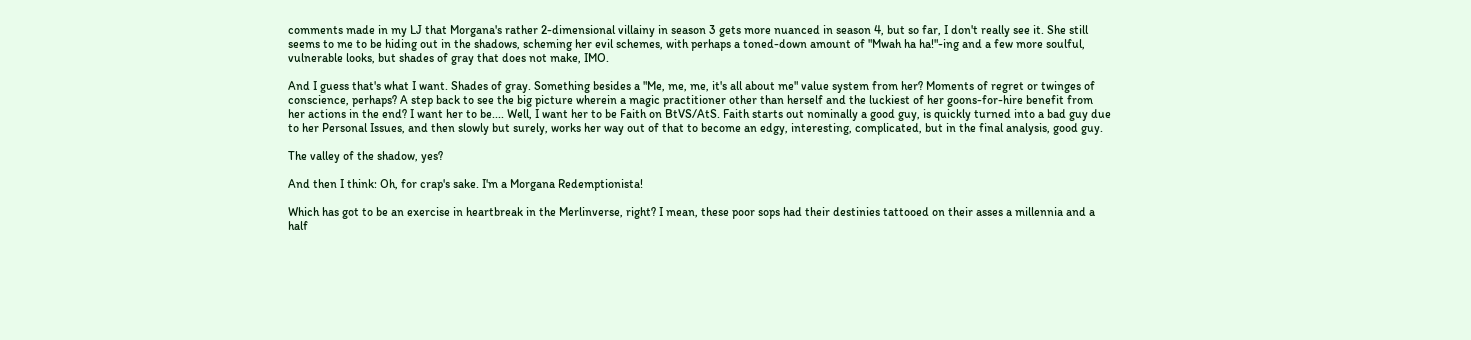comments made in my LJ that Morgana's rather 2-dimensional villainy in season 3 gets more nuanced in season 4, but so far, I don't really see it. She still seems to me to be hiding out in the shadows, scheming her evil schemes, with perhaps a toned-down amount of "Mwah ha ha!"-ing and a few more soulful, vulnerable looks, but shades of gray that does not make, IMO.

And I guess that's what I want. Shades of gray. Something besides a "Me, me, me, it's all about me" value system from her? Moments of regret or twinges of conscience, perhaps? A step back to see the big picture wherein a magic practitioner other than herself and the luckiest of her goons-for-hire benefit from her actions in the end? I want her to be.... Well, I want her to be Faith on BtVS/AtS. Faith starts out nominally a good guy, is quickly turned into a bad guy due to her Personal Issues, and then slowly but surely, works her way out of that to become an edgy, interesting, complicated, but in the final analysis, good guy.

The valley of the shadow, yes?

And then I think: Oh, for crap's sake. I'm a Morgana Redemptionista!

Which has got to be an exercise in heartbreak in the Merlinverse, right? I mean, these poor sops had their destinies tattooed on their asses a millennia and a half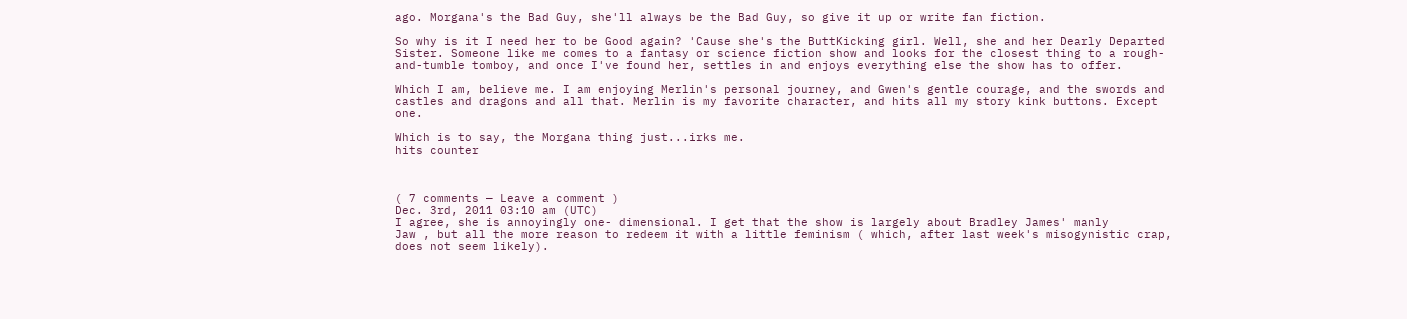ago. Morgana's the Bad Guy, she'll always be the Bad Guy, so give it up or write fan fiction.

So why is it I need her to be Good again? 'Cause she's the ButtKicking girl. Well, she and her Dearly Departed Sister. Someone like me comes to a fantasy or science fiction show and looks for the closest thing to a rough-and-tumble tomboy, and once I've found her, settles in and enjoys everything else the show has to offer.

Which I am, believe me. I am enjoying Merlin's personal journey, and Gwen's gentle courage, and the swords and castles and dragons and all that. Merlin is my favorite character, and hits all my story kink buttons. Except one.

Which is to say, the Morgana thing just...irks me.
hits counter



( 7 comments — Leave a comment )
Dec. 3rd, 2011 03:10 am (UTC)
I agree, she is annoyingly one- dimensional. I get that the show is largely about Bradley James' manly
Jaw , but all the more reason to redeem it with a little feminism ( which, after last week's misogynistic crap, does not seem likely).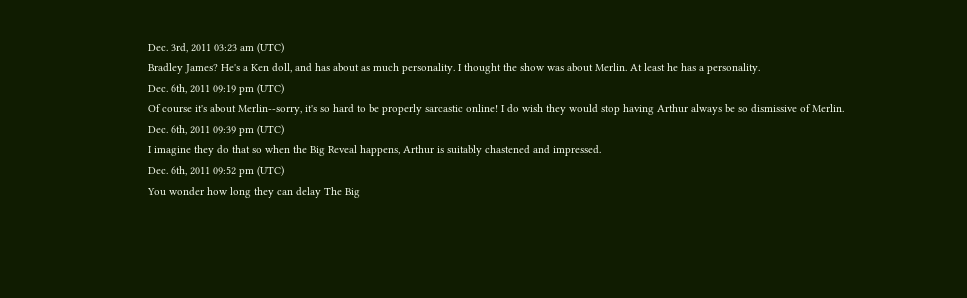Dec. 3rd, 2011 03:23 am (UTC)
Bradley James? He's a Ken doll, and has about as much personality. I thought the show was about Merlin. At least he has a personality.
Dec. 6th, 2011 09:19 pm (UTC)
Of course it's about Merlin--sorry, it's so hard to be properly sarcastic online! I do wish they would stop having Arthur always be so dismissive of Merlin.
Dec. 6th, 2011 09:39 pm (UTC)
I imagine they do that so when the Big Reveal happens, Arthur is suitably chastened and impressed.
Dec. 6th, 2011 09:52 pm (UTC)
You wonder how long they can delay The Big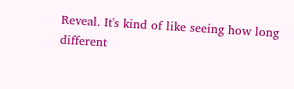Reveal. It's kind of like seeing how long different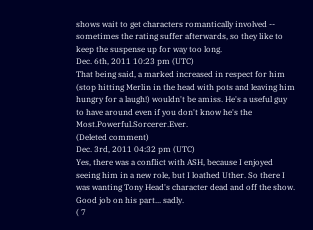shows wait to get characters romantically involved -- sometimes the rating suffer afterwards, so they like to keep the suspense up for way too long.
Dec. 6th, 2011 10:23 pm (UTC)
That being said, a marked increased in respect for him (stop hitting Merlin in the head with pots and leaving him hungry for a laugh!) wouldn't be amiss. He's a useful guy to have around even if you don't know he's the Most.Powerful.Sorcerer.Ever.
(Deleted comment)
Dec. 3rd, 2011 04:32 pm (UTC)
Yes, there was a conflict with ASH, because I enjoyed seeing him in a new role, but I loathed Uther. So there I was wanting Tony Head's character dead and off the show. Good job on his part... sadly.
( 7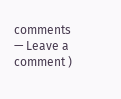comments — Leave a comment )